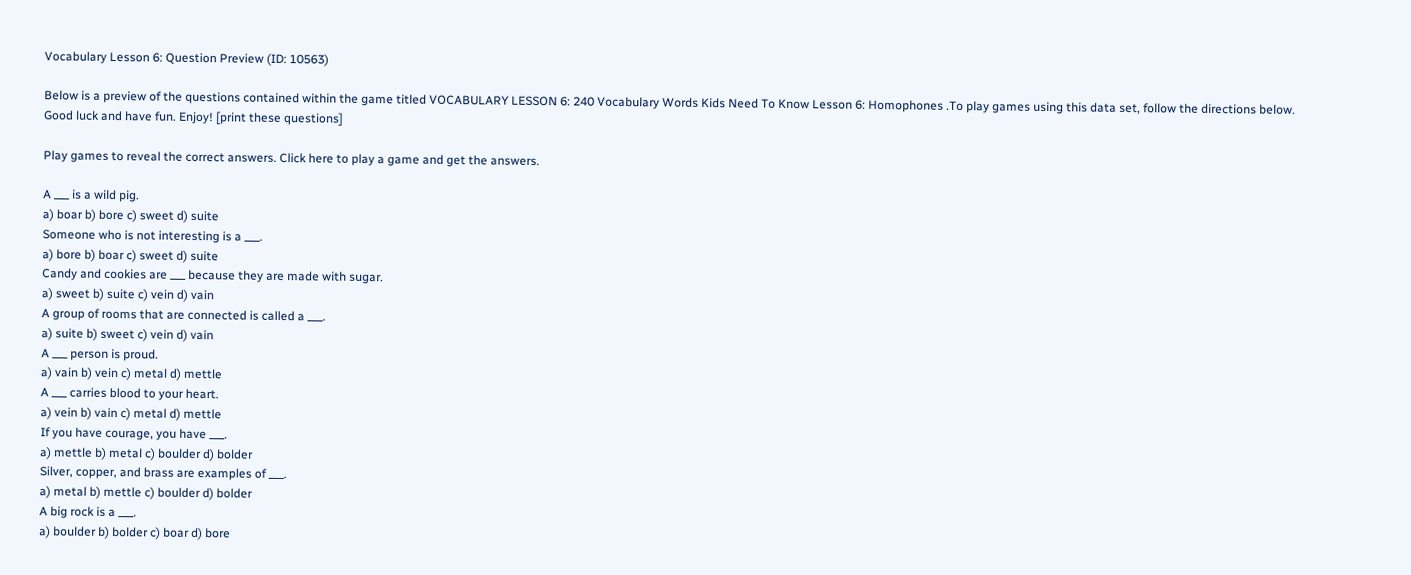Vocabulary Lesson 6: Question Preview (ID: 10563)

Below is a preview of the questions contained within the game titled VOCABULARY LESSON 6: 240 Vocabulary Words Kids Need To Know Lesson 6: Homophones .To play games using this data set, follow the directions below. Good luck and have fun. Enjoy! [print these questions]

Play games to reveal the correct answers. Click here to play a game and get the answers.

A ___ is a wild pig.
a) boar b) bore c) sweet d) suite
Someone who is not interesting is a ___.
a) bore b) boar c) sweet d) suite
Candy and cookies are ___ because they are made with sugar.
a) sweet b) suite c) vein d) vain
A group of rooms that are connected is called a ___.
a) suite b) sweet c) vein d) vain
A ___ person is proud.
a) vain b) vein c) metal d) mettle
A ___ carries blood to your heart.
a) vein b) vain c) metal d) mettle
If you have courage, you have ___.
a) mettle b) metal c) boulder d) bolder
Silver, copper, and brass are examples of ___.
a) metal b) mettle c) boulder d) bolder
A big rock is a ___.
a) boulder b) bolder c) boar d) bore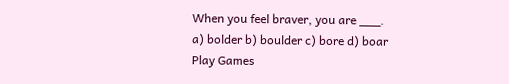When you feel braver, you are ___.
a) bolder b) boulder c) bore d) boar
Play Games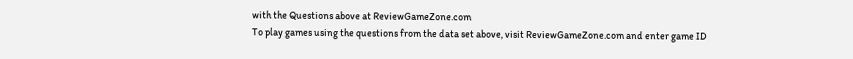with the Questions above at ReviewGameZone.com
To play games using the questions from the data set above, visit ReviewGameZone.com and enter game ID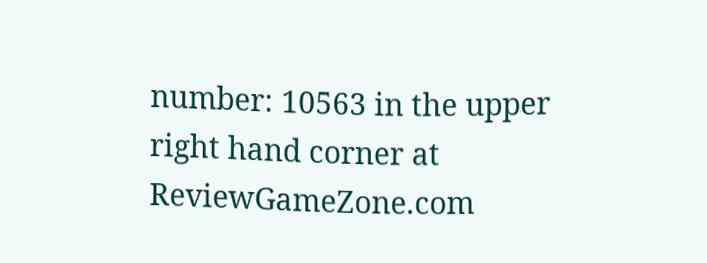number: 10563 in the upper right hand corner at ReviewGameZone.com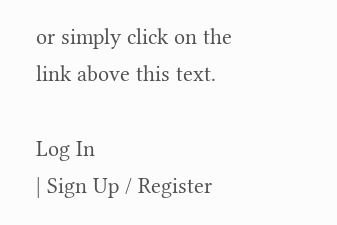or simply click on the link above this text.

Log In
| Sign Up / Register